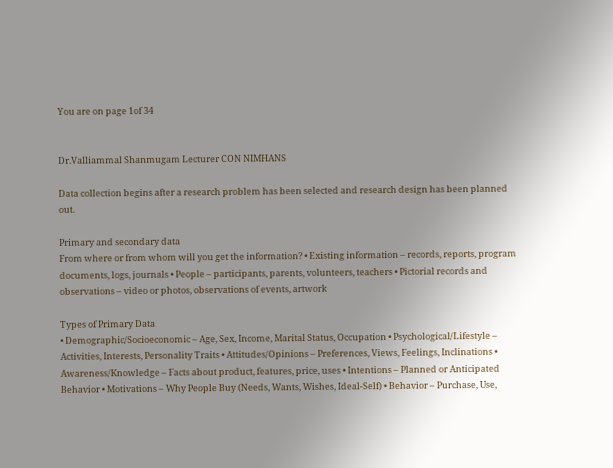You are on page 1of 34


Dr.Valliammal Shanmugam Lecturer CON NIMHANS

Data collection begins after a research problem has been selected and research design has been planned out.

Primary and secondary data
From where or from whom will you get the information? • Existing information – records, reports, program documents, logs, journals • People – participants, parents, volunteers, teachers • Pictorial records and observations – video or photos, observations of events, artwork

Types of Primary Data
• Demographic/Socioeconomic – Age, Sex, Income, Marital Status, Occupation • Psychological/Lifestyle – Activities, Interests, Personality Traits • Attitudes/Opinions – Preferences, Views, Feelings, Inclinations • Awareness/Knowledge – Facts about product, features, price, uses • Intentions – Planned or Anticipated Behavior • Motivations – Why People Buy (Needs, Wants, Wishes, Ideal-Self) • Behavior – Purchase, Use,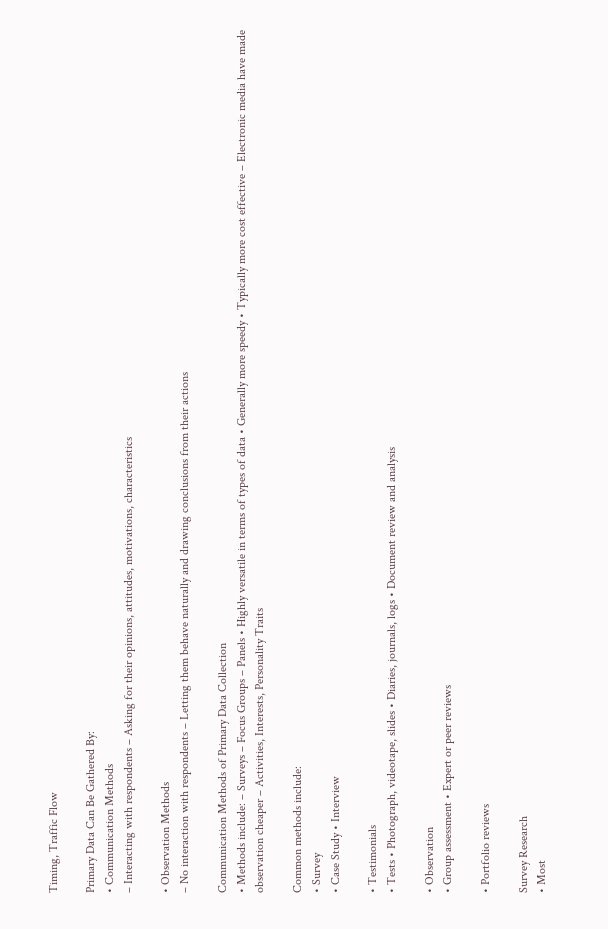Timing, Traffic Flow

Primary Data Can Be Gathered By:
• Communication Methods
– Interacting with respondents – Asking for their opinions, attitudes, motivations, characteristics

• Observation Methods
– No interaction with respondents – Letting them behave naturally and drawing conclusions from their actions

Communication Methods of Primary Data Collection
• Methods include: – Surveys – Focus Groups – Panels • Highly versatile in terms of types of data • Generally more speedy • Typically more cost effective – Electronic media have made observation cheaper – Activities, Interests, Personality Traits

Common methods include:
• Survey
• Case Study • Interview

• Testimonials
• Tests • Photograph, videotape, slides • Diaries, journals, logs • Document review and analysis

• Observation
• Group assessment • Expert or peer reviews

• Portfolio reviews

Survey Research
• Most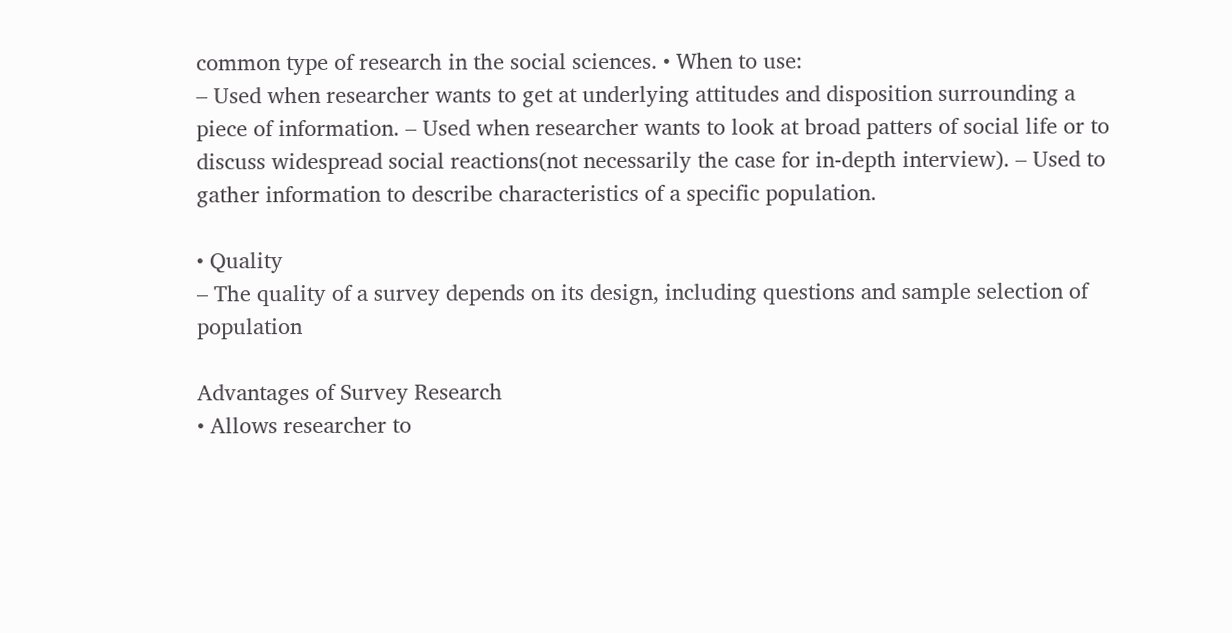common type of research in the social sciences. • When to use:
– Used when researcher wants to get at underlying attitudes and disposition surrounding a piece of information. – Used when researcher wants to look at broad patters of social life or to discuss widespread social reactions(not necessarily the case for in-depth interview). – Used to gather information to describe characteristics of a specific population.

• Quality
– The quality of a survey depends on its design, including questions and sample selection of population

Advantages of Survey Research
• Allows researcher to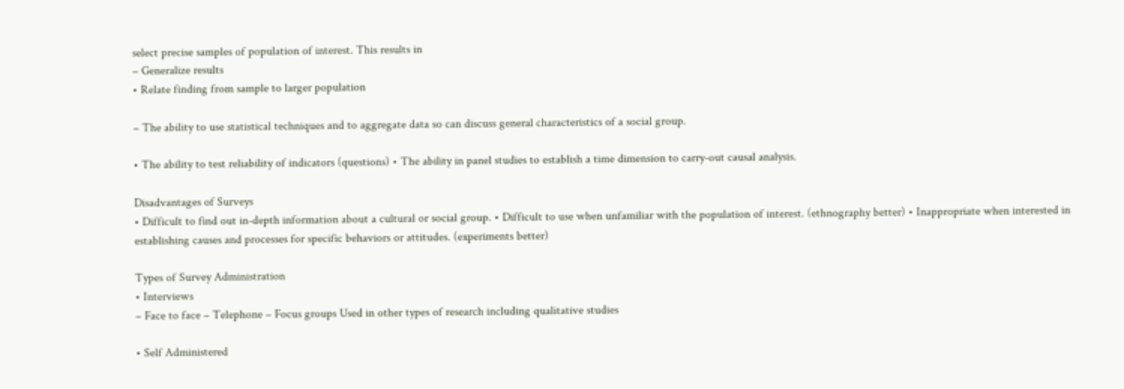select precise samples of population of interest. This results in
– Generalize results
• Relate finding from sample to larger population

– The ability to use statistical techniques and to aggregate data so can discuss general characteristics of a social group.

• The ability to test reliability of indicators (questions) • The ability in panel studies to establish a time dimension to carry-out causal analysis.

Disadvantages of Surveys
• Difficult to find out in-depth information about a cultural or social group. • Difficult to use when unfamiliar with the population of interest. (ethnography better) • Inappropriate when interested in establishing causes and processes for specific behaviors or attitudes. (experiments better)

Types of Survey Administration
• Interviews
– Face to face – Telephone – Focus groups Used in other types of research including qualitative studies

• Self Administered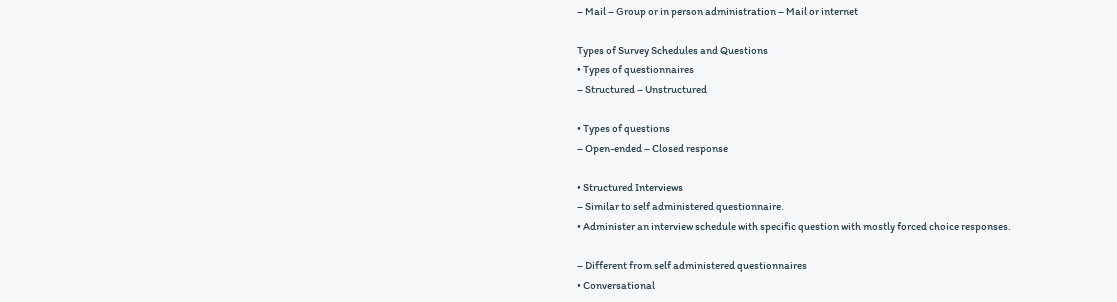– Mail – Group or in person administration – Mail or internet

Types of Survey Schedules and Questions
• Types of questionnaires
– Structured – Unstructured

• Types of questions
– Open-ended – Closed response

• Structured Interviews
– Similar to self administered questionnaire.
• Administer an interview schedule with specific question with mostly forced choice responses.

– Different from self administered questionnaires
• Conversational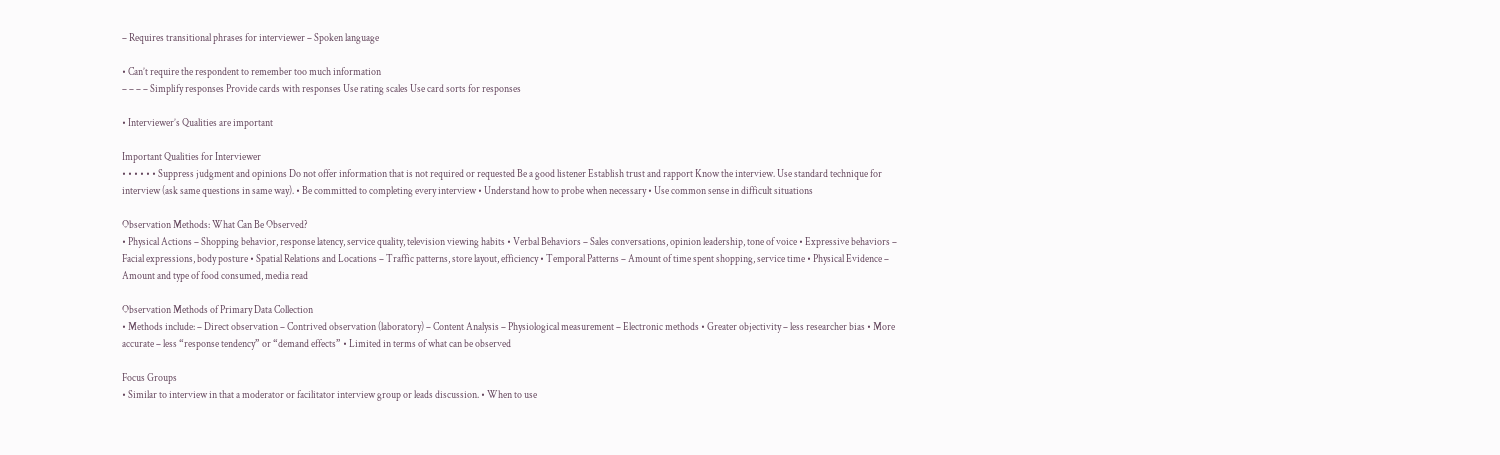– Requires transitional phrases for interviewer – Spoken language

• Can’t require the respondent to remember too much information
– – – – Simplify responses Provide cards with responses Use rating scales Use card sorts for responses

• Interviewer’s Qualities are important

Important Qualities for Interviewer
• • • • • • Suppress judgment and opinions Do not offer information that is not required or requested Be a good listener Establish trust and rapport Know the interview. Use standard technique for interview (ask same questions in same way). • Be committed to completing every interview • Understand how to probe when necessary • Use common sense in difficult situations

Observation Methods: What Can Be Observed?
• Physical Actions – Shopping behavior, response latency, service quality, television viewing habits • Verbal Behaviors – Sales conversations, opinion leadership, tone of voice • Expressive behaviors – Facial expressions, body posture • Spatial Relations and Locations – Traffic patterns, store layout, efficiency • Temporal Patterns – Amount of time spent shopping, service time • Physical Evidence – Amount and type of food consumed, media read

Observation Methods of Primary Data Collection
• Methods include: – Direct observation – Contrived observation (laboratory) – Content Analysis – Physiological measurement – Electronic methods • Greater objectivity – less researcher bias • More accurate – less “response tendency” or “demand effects” • Limited in terms of what can be observed

Focus Groups
• Similar to interview in that a moderator or facilitator interview group or leads discussion. • When to use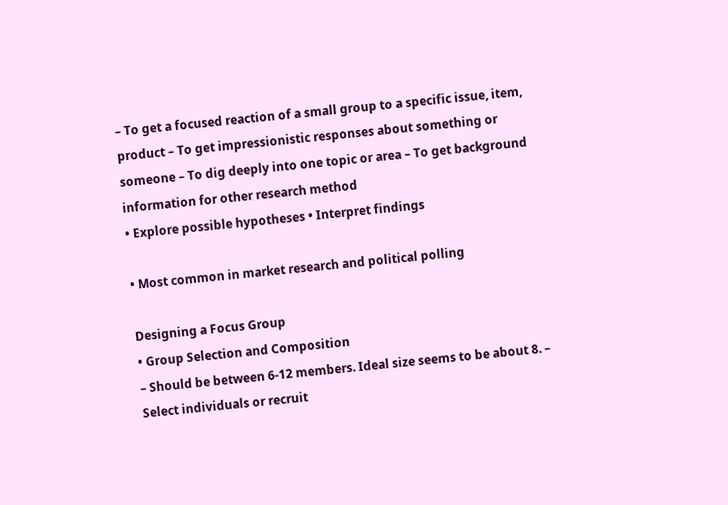– To get a focused reaction of a small group to a specific issue, item, product – To get impressionistic responses about something or someone – To dig deeply into one topic or area – To get background information for other research method
• Explore possible hypotheses • Interpret findings

• Most common in market research and political polling

Designing a Focus Group
• Group Selection and Composition
– Should be between 6-12 members. Ideal size seems to be about 8. – Select individuals or recruit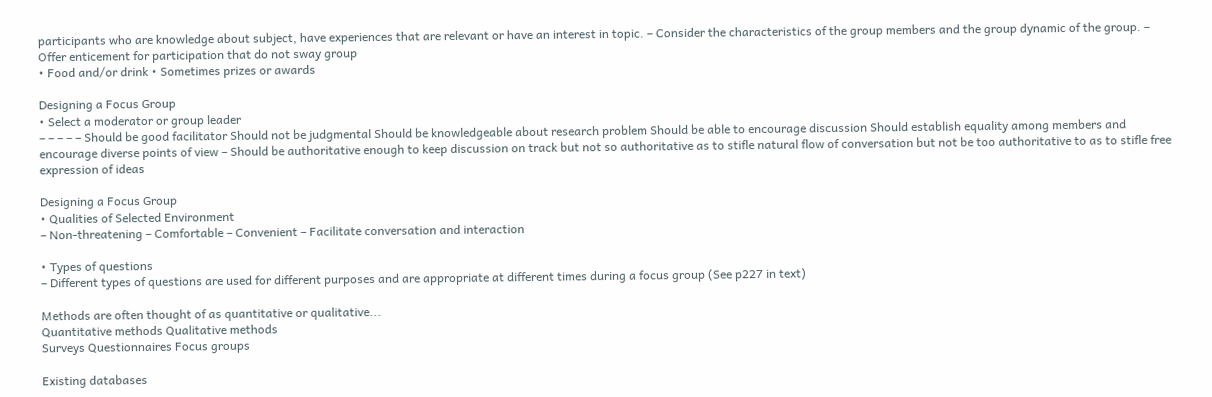participants who are knowledge about subject, have experiences that are relevant or have an interest in topic. – Consider the characteristics of the group members and the group dynamic of the group. – Offer enticement for participation that do not sway group
• Food and/or drink • Sometimes prizes or awards

Designing a Focus Group
• Select a moderator or group leader
– – – – – Should be good facilitator Should not be judgmental Should be knowledgeable about research problem Should be able to encourage discussion Should establish equality among members and encourage diverse points of view – Should be authoritative enough to keep discussion on track but not so authoritative as to stifle natural flow of conversation but not be too authoritative to as to stifle free expression of ideas

Designing a Focus Group
• Qualities of Selected Environment
– Non-threatening – Comfortable – Convenient – Facilitate conversation and interaction

• Types of questions
– Different types of questions are used for different purposes and are appropriate at different times during a focus group (See p227 in text)

Methods are often thought of as quantitative or qualitative...
Quantitative methods Qualitative methods
Surveys Questionnaires Focus groups

Existing databases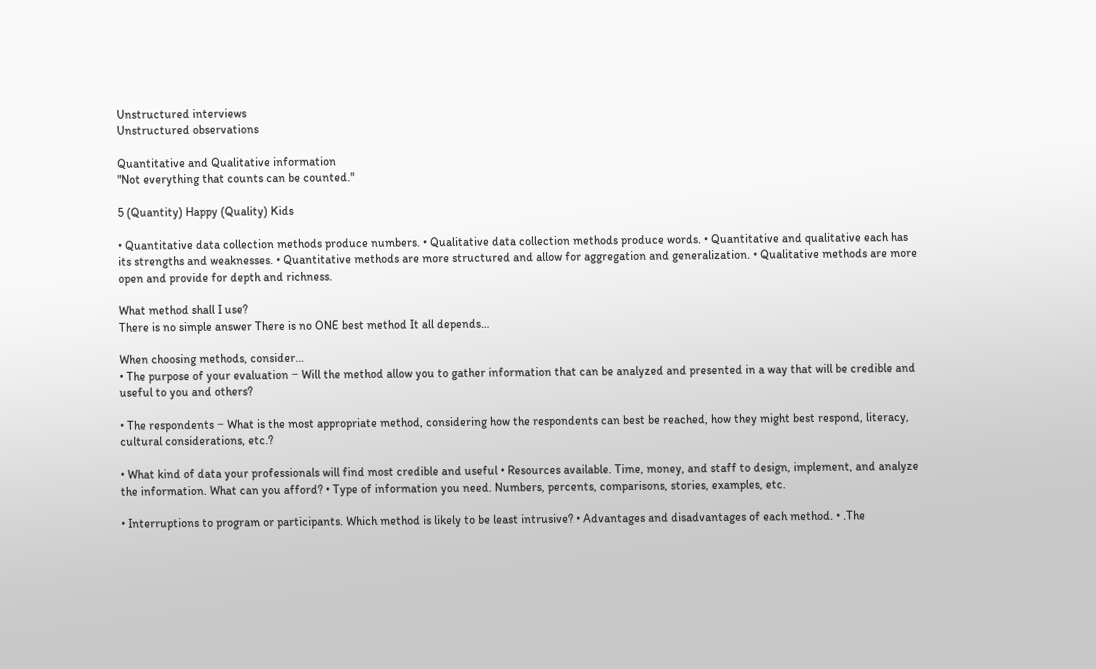Unstructured interviews
Unstructured observations

Quantitative and Qualitative information
"Not everything that counts can be counted."

5 (Quantity) Happy (Quality) Kids

• Quantitative data collection methods produce numbers. • Qualitative data collection methods produce words. • Quantitative and qualitative each has its strengths and weaknesses. • Quantitative methods are more structured and allow for aggregation and generalization. • Qualitative methods are more open and provide for depth and richness.

What method shall I use?
There is no simple answer There is no ONE best method It all depends…

When choosing methods, consider…
• The purpose of your evaluation − Will the method allow you to gather information that can be analyzed and presented in a way that will be credible and useful to you and others?

• The respondents − What is the most appropriate method, considering how the respondents can best be reached, how they might best respond, literacy, cultural considerations, etc.?

• What kind of data your professionals will find most credible and useful • Resources available. Time, money, and staff to design, implement, and analyze the information. What can you afford? • Type of information you need. Numbers, percents, comparisons, stories, examples, etc.

• Interruptions to program or participants. Which method is likely to be least intrusive? • Advantages and disadvantages of each method. • .The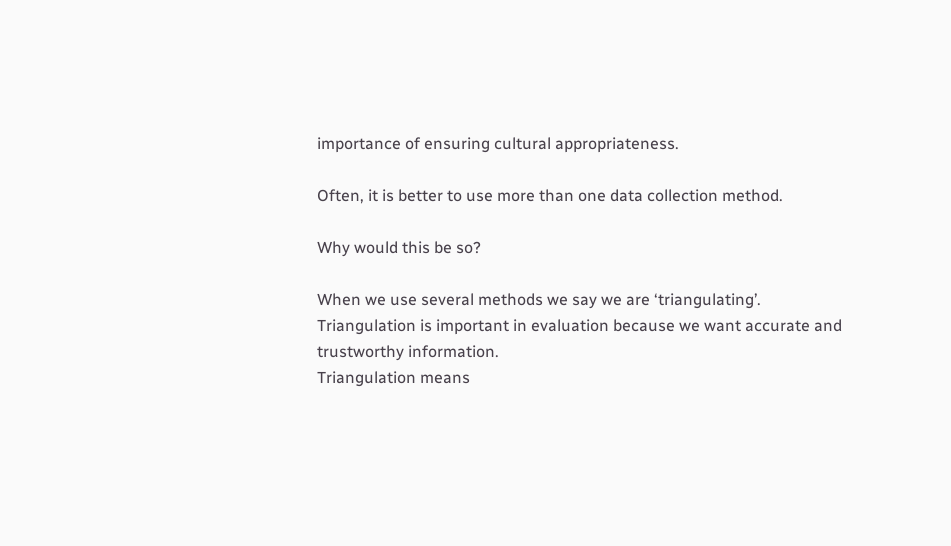importance of ensuring cultural appropriateness.

Often, it is better to use more than one data collection method.

Why would this be so?

When we use several methods we say we are ‘triangulating’. Triangulation is important in evaluation because we want accurate and trustworthy information.
Triangulation means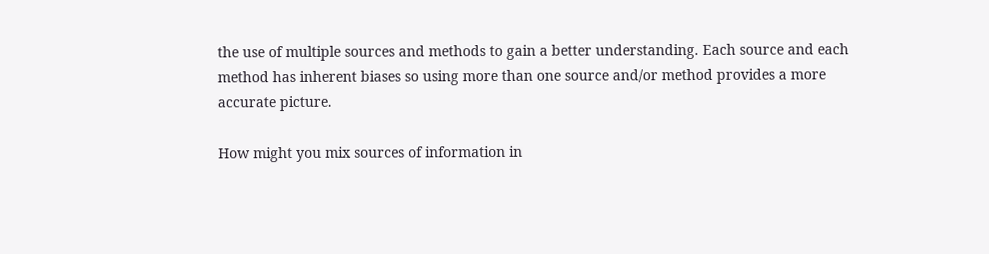the use of multiple sources and methods to gain a better understanding. Each source and each method has inherent biases so using more than one source and/or method provides a more accurate picture.

How might you mix sources of information in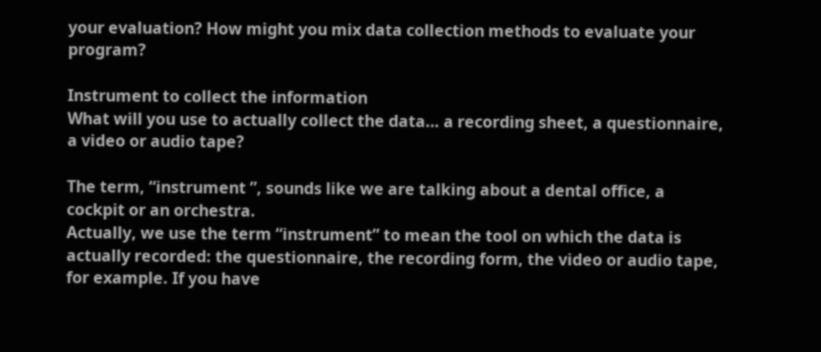your evaluation? How might you mix data collection methods to evaluate your program?

Instrument to collect the information
What will you use to actually collect the data… a recording sheet, a questionnaire, a video or audio tape?

The term, “instrument ”, sounds like we are talking about a dental office, a cockpit or an orchestra.
Actually, we use the term “instrument” to mean the tool on which the data is actually recorded: the questionnaire, the recording form, the video or audio tape, for example. If you have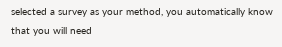selected a survey as your method, you automatically know that you will need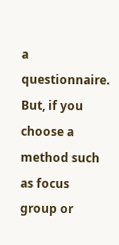a questionnaire. But, if you choose a method such as focus group or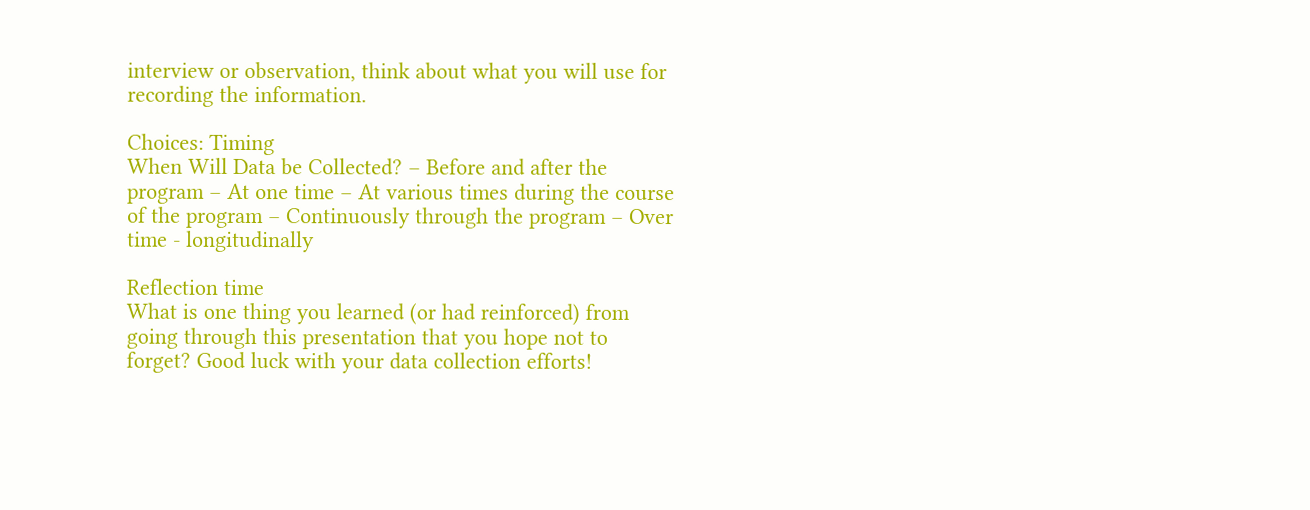interview or observation, think about what you will use for recording the information.

Choices: Timing
When Will Data be Collected? – Before and after the program – At one time – At various times during the course of the program – Continuously through the program – Over time - longitudinally

Reflection time
What is one thing you learned (or had reinforced) from going through this presentation that you hope not to forget? Good luck with your data collection efforts!